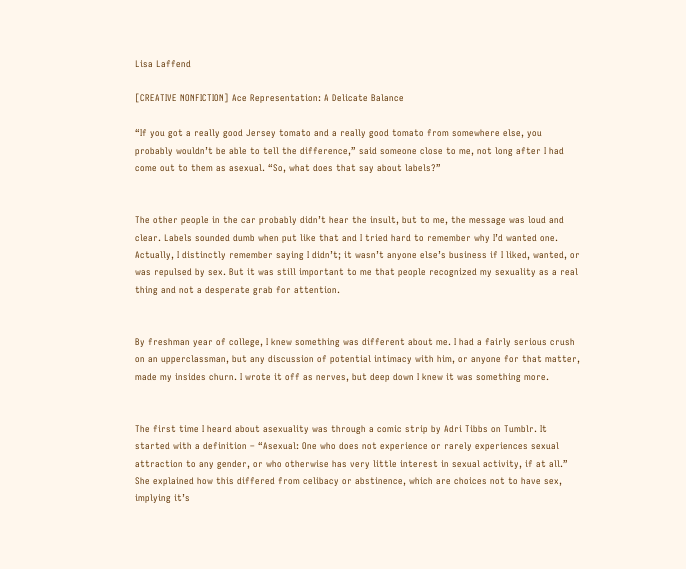Lisa Laffend

[CREATIVE NONFICTION] Ace Representation: A Delicate Balance

“If you got a really good Jersey tomato and a really good tomato from somewhere else, you probably wouldn’t be able to tell the difference,” said someone close to me, not long after I had come out to them as asexual. “So, what does that say about labels?”


The other people in the car probably didn’t hear the insult, but to me, the message was loud and clear. Labels sounded dumb when put like that and I tried hard to remember why I’d wanted one. Actually, I distinctly remember saying I didn’t; it wasn’t anyone else’s business if I liked, wanted, or was repulsed by sex. But it was still important to me that people recognized my sexuality as a real thing and not a desperate grab for attention.


By freshman year of college, I knew something was different about me. I had a fairly serious crush on an upperclassman, but any discussion of potential intimacy with him, or anyone for that matter, made my insides churn. I wrote it off as nerves, but deep down I knew it was something more.


The first time I heard about asexuality was through a comic strip by Adri Tibbs on Tumblr. It started with a definition – “Asexual: One who does not experience or rarely experiences sexual attraction to any gender, or who otherwise has very little interest in sexual activity, if at all.” She explained how this differed from celibacy or abstinence, which are choices not to have sex, implying it’s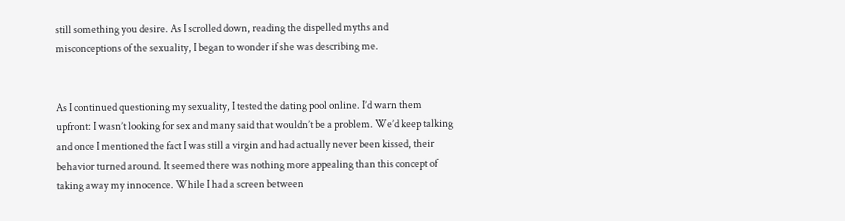still something you desire. As I scrolled down, reading the dispelled myths and misconceptions of the sexuality, I began to wonder if she was describing me.


As I continued questioning my sexuality, I tested the dating pool online. I’d warn them upfront: I wasn’t looking for sex and many said that wouldn’t be a problem. We’d keep talking and once I mentioned the fact I was still a virgin and had actually never been kissed, their behavior turned around. It seemed there was nothing more appealing than this concept of taking away my innocence. While I had a screen between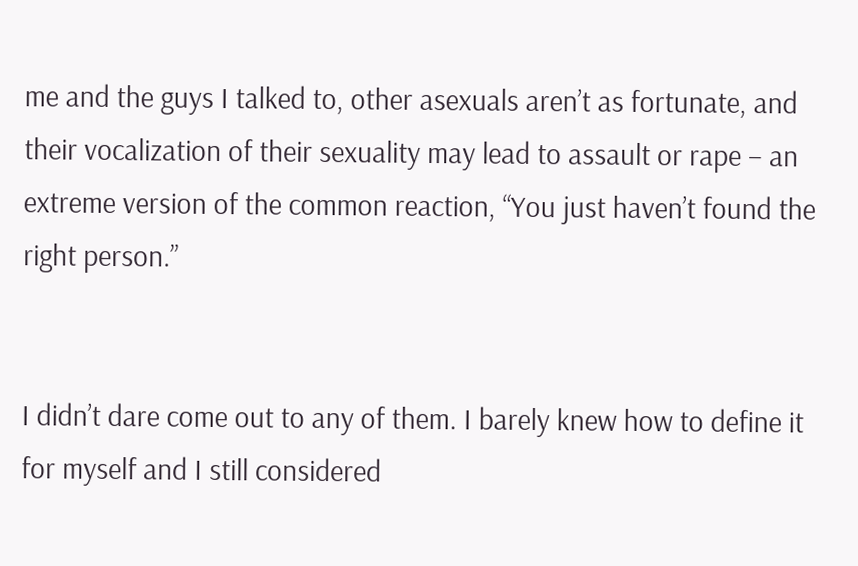me and the guys I talked to, other asexuals aren’t as fortunate, and their vocalization of their sexuality may lead to assault or rape – an extreme version of the common reaction, “You just haven’t found the right person.”


I didn’t dare come out to any of them. I barely knew how to define it for myself and I still considered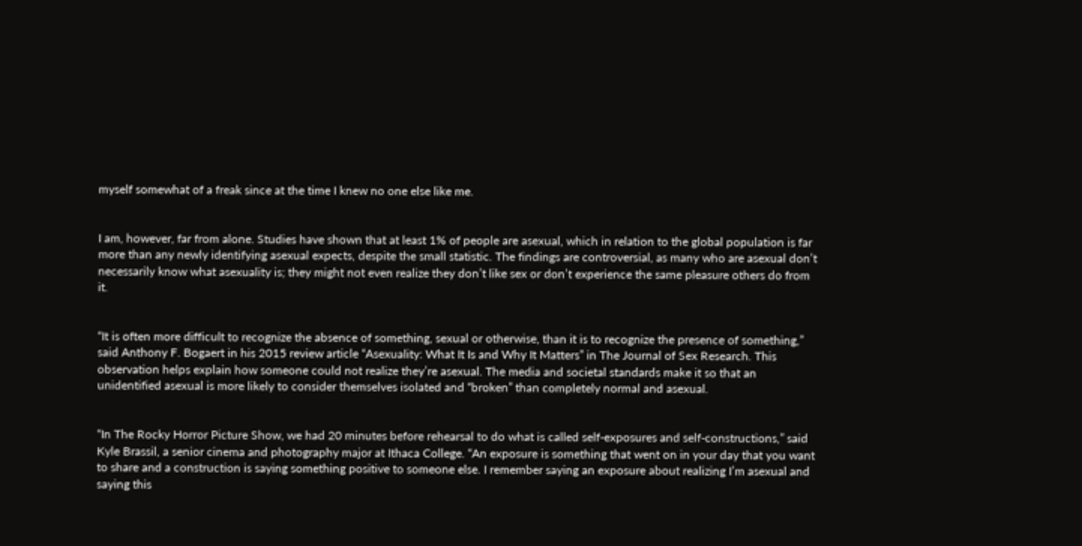myself somewhat of a freak since at the time I knew no one else like me.


I am, however, far from alone. Studies have shown that at least 1% of people are asexual, which in relation to the global population is far more than any newly identifying asexual expects, despite the small statistic. The findings are controversial, as many who are asexual don’t necessarily know what asexuality is; they might not even realize they don’t like sex or don’t experience the same pleasure others do from it.


“It is often more difficult to recognize the absence of something, sexual or otherwise, than it is to recognize the presence of something,” said Anthony F. Bogaert in his 2015 review article “Asexuality: What It Is and Why It Matters” in The Journal of Sex Research. This observation helps explain how someone could not realize they’re asexual. The media and societal standards make it so that an unidentified asexual is more likely to consider themselves isolated and “broken” than completely normal and asexual.


“In The Rocky Horror Picture Show, we had 20 minutes before rehearsal to do what is called self-exposures and self-constructions,” said Kyle Brassil, a senior cinema and photography major at Ithaca College. “An exposure is something that went on in your day that you want to share and a construction is saying something positive to someone else. I remember saying an exposure about realizing I’m asexual and saying this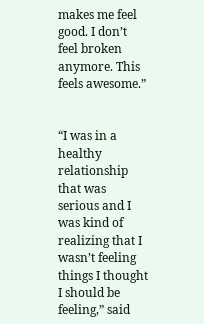makes me feel good. I don’t feel broken anymore. This feels awesome.”


“I was in a healthy relationship that was serious and I was kind of realizing that I wasn’t feeling things I thought I should be feeling,” said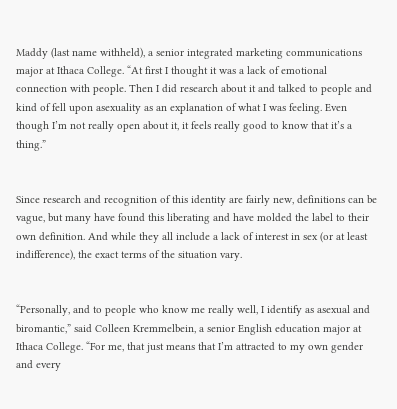Maddy (last name withheld), a senior integrated marketing communications major at Ithaca College. “At first I thought it was a lack of emotional connection with people. Then I did research about it and talked to people and kind of fell upon asexuality as an explanation of what I was feeling. Even though I’m not really open about it, it feels really good to know that it’s a thing.”


Since research and recognition of this identity are fairly new, definitions can be vague, but many have found this liberating and have molded the label to their own definition. And while they all include a lack of interest in sex (or at least indifference), the exact terms of the situation vary.


“Personally, and to people who know me really well, I identify as asexual and biromantic,” said Colleen Kremmelbein, a senior English education major at Ithaca College. “For me, that just means that I’m attracted to my own gender and every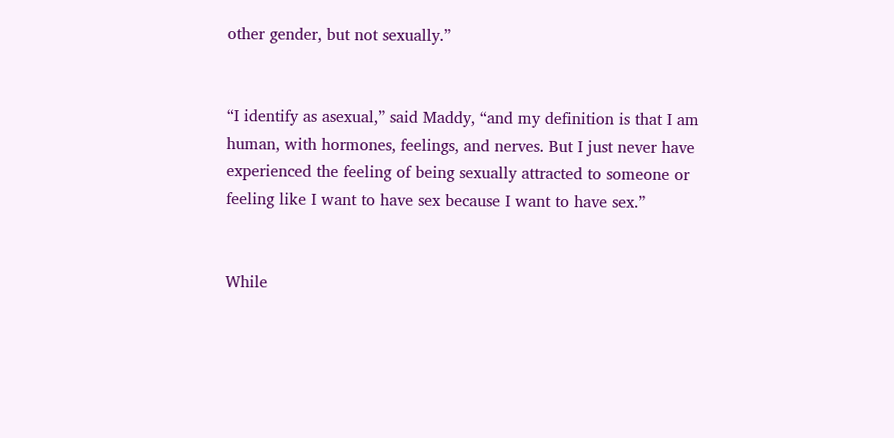other gender, but not sexually.”


“I identify as asexual,” said Maddy, “and my definition is that I am human, with hormones, feelings, and nerves. But I just never have experienced the feeling of being sexually attracted to someone or feeling like I want to have sex because I want to have sex.”


While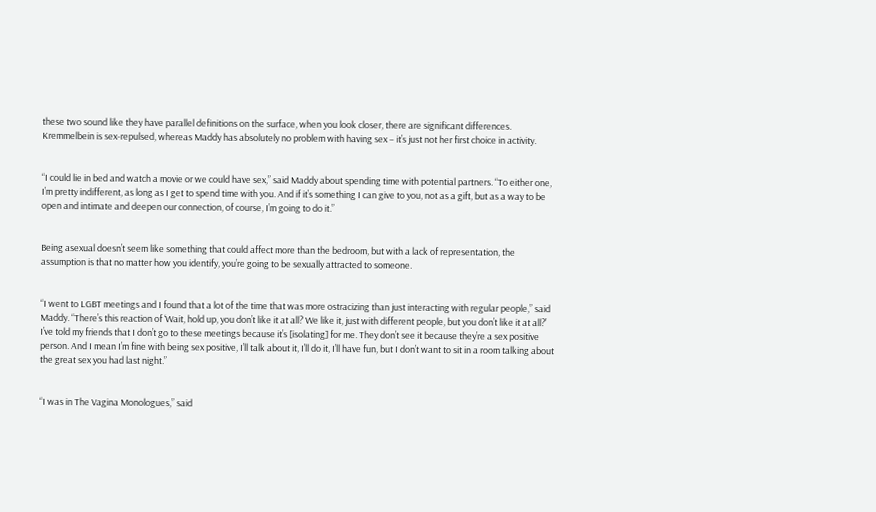these two sound like they have parallel definitions on the surface, when you look closer, there are significant differences. Kremmelbein is sex-repulsed, whereas Maddy has absolutely no problem with having sex – it’s just not her first choice in activity.


“I could lie in bed and watch a movie or we could have sex,” said Maddy about spending time with potential partners. “To either one, I’m pretty indifferent, as long as I get to spend time with you. And if it’s something I can give to you, not as a gift, but as a way to be open and intimate and deepen our connection, of course, I’m going to do it.”


Being asexual doesn’t seem like something that could affect more than the bedroom, but with a lack of representation, the assumption is that no matter how you identify, you’re going to be sexually attracted to someone.


“I went to LGBT meetings and I found that a lot of the time that was more ostracizing than just interacting with regular people,” said Maddy. “There’s this reaction of ‘Wait, hold up, you don’t like it at all? We like it, just with different people, but you don’t like it at all?’ I’ve told my friends that I don’t go to these meetings because it’s [isolating] for me. They don’t see it because they’re a sex positive person. And I mean I’m fine with being sex positive, I’ll talk about it, I’ll do it, I’ll have fun, but I don’t want to sit in a room talking about the great sex you had last night.”


“I was in The Vagina Monologues,” said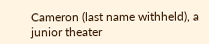Cameron (last name withheld), a junior theater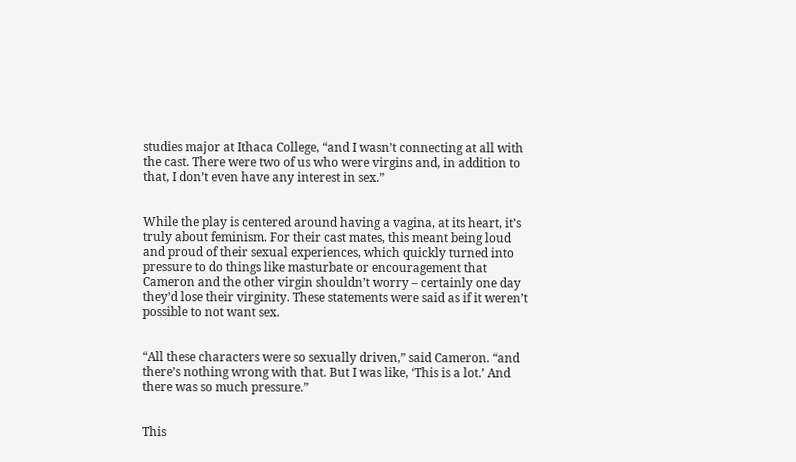studies major at Ithaca College, “and I wasn’t connecting at all with the cast. There were two of us who were virgins and, in addition to that, I don’t even have any interest in sex.”


While the play is centered around having a vagina, at its heart, it’s truly about feminism. For their cast mates, this meant being loud and proud of their sexual experiences, which quickly turned into pressure to do things like masturbate or encouragement that Cameron and the other virgin shouldn’t worry – certainly one day they’d lose their virginity. These statements were said as if it weren’t possible to not want sex.


“All these characters were so sexually driven,” said Cameron. “and there’s nothing wrong with that. But I was like, ‘This is a lot.’ And there was so much pressure.”


This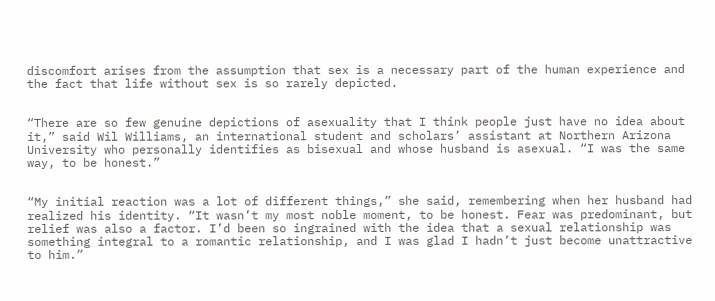discomfort arises from the assumption that sex is a necessary part of the human experience and the fact that life without sex is so rarely depicted.


“There are so few genuine depictions of asexuality that I think people just have no idea about it,” said Wil Williams, an international student and scholars’ assistant at Northern Arizona University who personally identifies as bisexual and whose husband is asexual. “I was the same way, to be honest.”


“My initial reaction was a lot of different things,” she said, remembering when her husband had realized his identity. “It wasn’t my most noble moment, to be honest. Fear was predominant, but relief was also a factor. I’d been so ingrained with the idea that a sexual relationship was something integral to a romantic relationship, and I was glad I hadn’t just become unattractive to him.”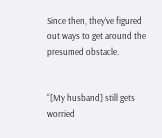Since then, they’ve figured out ways to get around the presumed obstacle.


“[My husband] still gets worried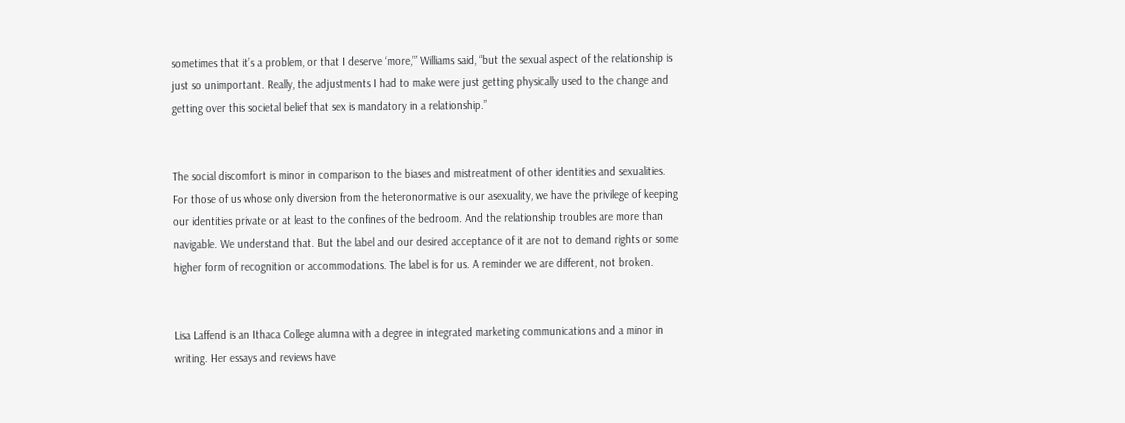sometimes that it’s a problem, or that I deserve ‘more,’” Williams said, “but the sexual aspect of the relationship is just so unimportant. Really, the adjustments I had to make were just getting physically used to the change and getting over this societal belief that sex is mandatory in a relationship.”


The social discomfort is minor in comparison to the biases and mistreatment of other identities and sexualities. For those of us whose only diversion from the heteronormative is our asexuality, we have the privilege of keeping our identities private or at least to the confines of the bedroom. And the relationship troubles are more than navigable. We understand that. But the label and our desired acceptance of it are not to demand rights or some higher form of recognition or accommodations. The label is for us. A reminder we are different, not broken.


Lisa Laffend is an Ithaca College alumna with a degree in integrated marketing communications and a minor in writing. Her essays and reviews have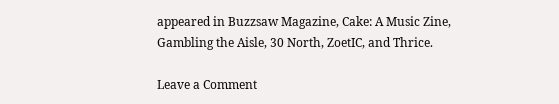appeared in Buzzsaw Magazine, Cake: A Music Zine, Gambling the Aisle, 30 North, ZoetIC, and Thrice.

Leave a Comment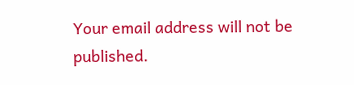Your email address will not be published.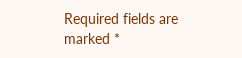Required fields are marked *